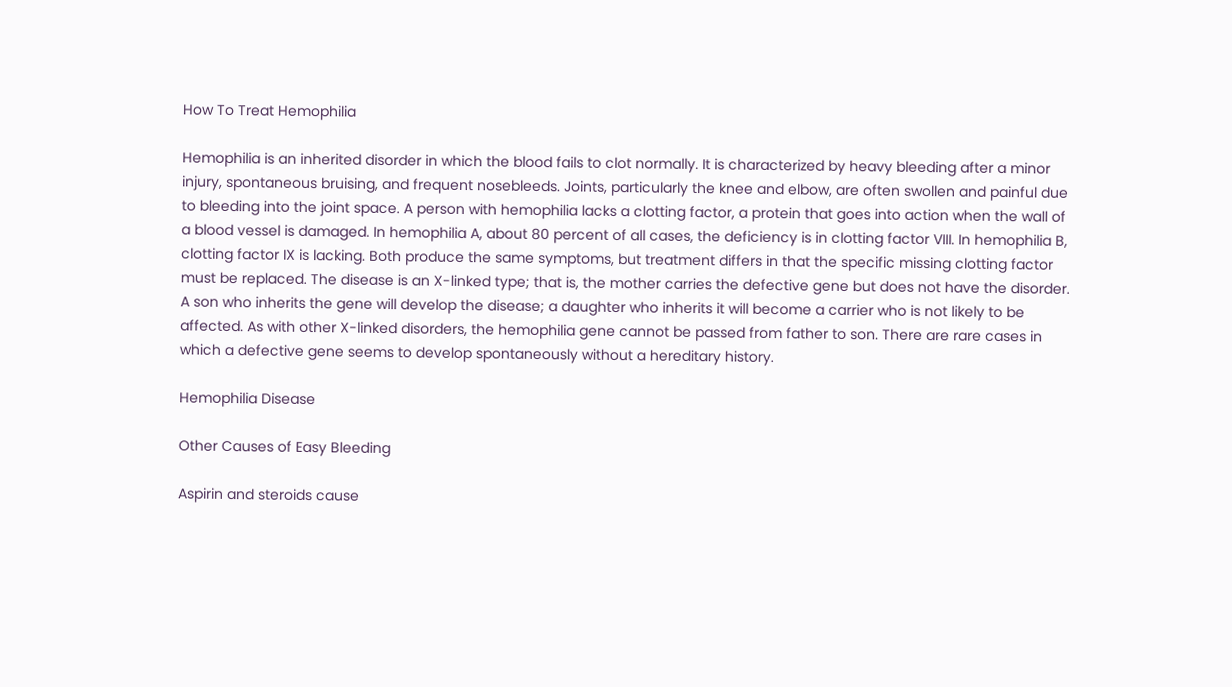How To Treat Hemophilia

Hemophilia is an inherited disorder in which the blood fails to clot normally. It is characterized by heavy bleeding after a minor injury, spontaneous bruising, and frequent nosebleeds. Joints, particularly the knee and elbow, are often swollen and painful due to bleeding into the joint space. A person with hemophilia lacks a clotting factor, a protein that goes into action when the wall of a blood vessel is damaged. In hemophilia A, about 80 percent of all cases, the deficiency is in clotting factor VIII. In hemophilia B, clotting factor IX is lacking. Both produce the same symptoms, but treatment differs in that the specific missing clotting factor must be replaced. The disease is an X-linked type; that is, the mother carries the defective gene but does not have the disorder. A son who inherits the gene will develop the disease; a daughter who inherits it will become a carrier who is not likely to be affected. As with other X-linked disorders, the hemophilia gene cannot be passed from father to son. There are rare cases in which a defective gene seems to develop spontaneously without a hereditary history.

Hemophilia Disease

Other Causes of Easy Bleeding

Aspirin and steroids cause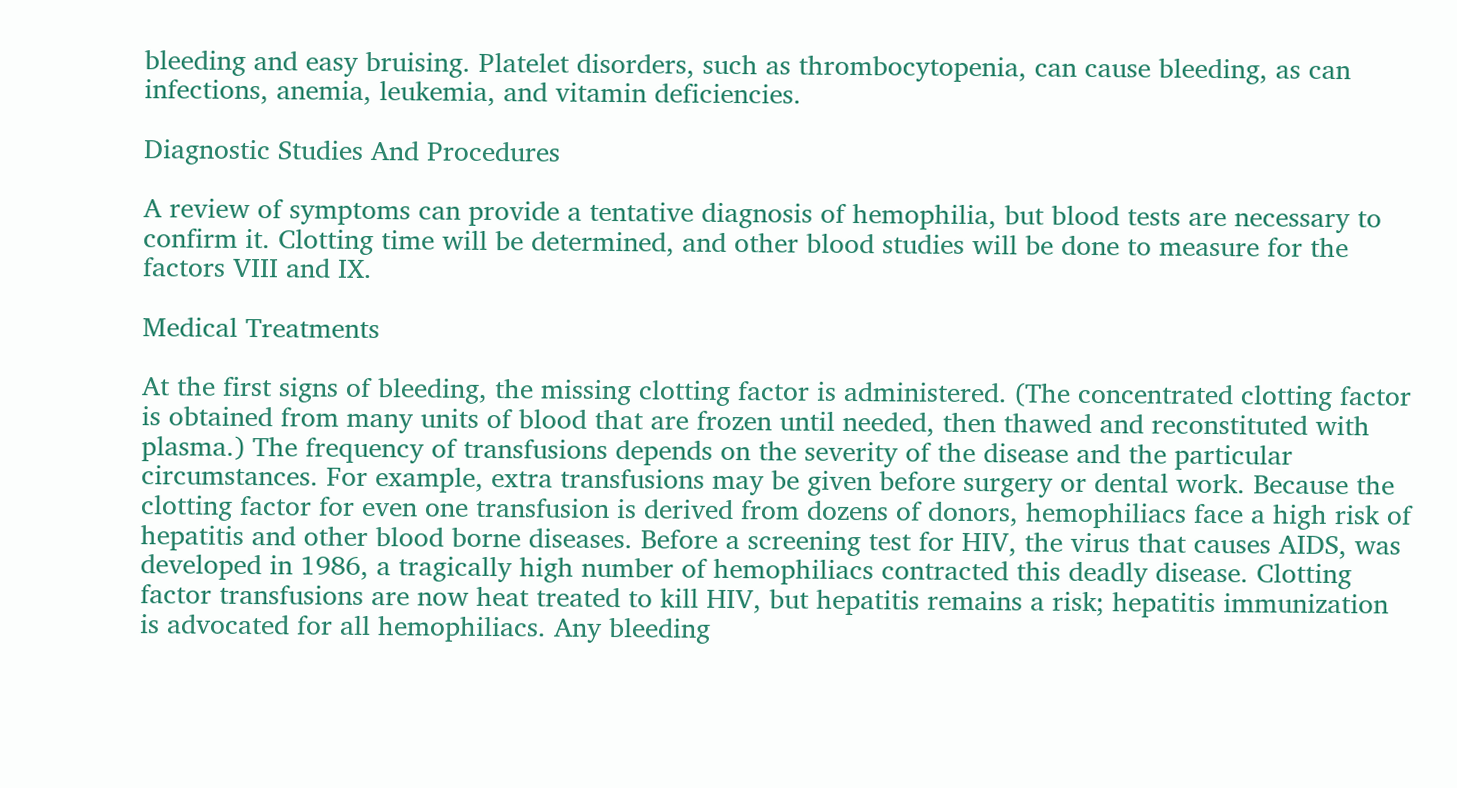bleeding and easy bruising. Platelet disorders, such as thrombocytopenia, can cause bleeding, as can infections, anemia, leukemia, and vitamin deficiencies.

Diagnostic Studies And Procedures

A review of symptoms can provide a tentative diagnosis of hemophilia, but blood tests are necessary to confirm it. Clotting time will be determined, and other blood studies will be done to measure for the factors VIII and IX.

Medical Treatments

At the first signs of bleeding, the missing clotting factor is administered. (The concentrated clotting factor is obtained from many units of blood that are frozen until needed, then thawed and reconstituted with plasma.) The frequency of transfusions depends on the severity of the disease and the particular circumstances. For example, extra transfusions may be given before surgery or dental work. Because the clotting factor for even one transfusion is derived from dozens of donors, hemophiliacs face a high risk of hepatitis and other blood borne diseases. Before a screening test for HIV, the virus that causes AIDS, was developed in 1986, a tragically high number of hemophiliacs contracted this deadly disease. Clotting factor transfusions are now heat treated to kill HIV, but hepatitis remains a risk; hepatitis immunization is advocated for all hemophiliacs. Any bleeding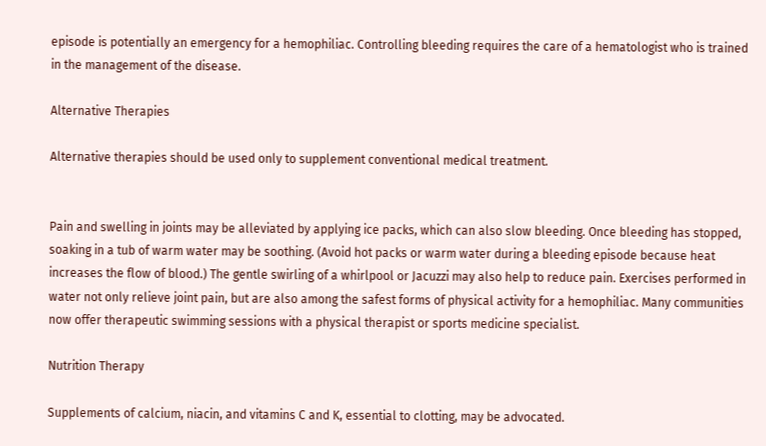episode is potentially an emergency for a hemophiliac. Controlling bleeding requires the care of a hematologist who is trained in the management of the disease.

Alternative Therapies

Alternative therapies should be used only to supplement conventional medical treatment.


Pain and swelling in joints may be alleviated by applying ice packs, which can also slow bleeding. Once bleeding has stopped, soaking in a tub of warm water may be soothing. (Avoid hot packs or warm water during a bleeding episode because heat increases the flow of blood.) The gentle swirling of a whirlpool or Jacuzzi may also help to reduce pain. Exercises performed in water not only relieve joint pain, but are also among the safest forms of physical activity for a hemophiliac. Many communities now offer therapeutic swimming sessions with a physical therapist or sports medicine specialist.

Nutrition Therapy

Supplements of calcium, niacin, and vitamins C and K, essential to clotting, may be advocated.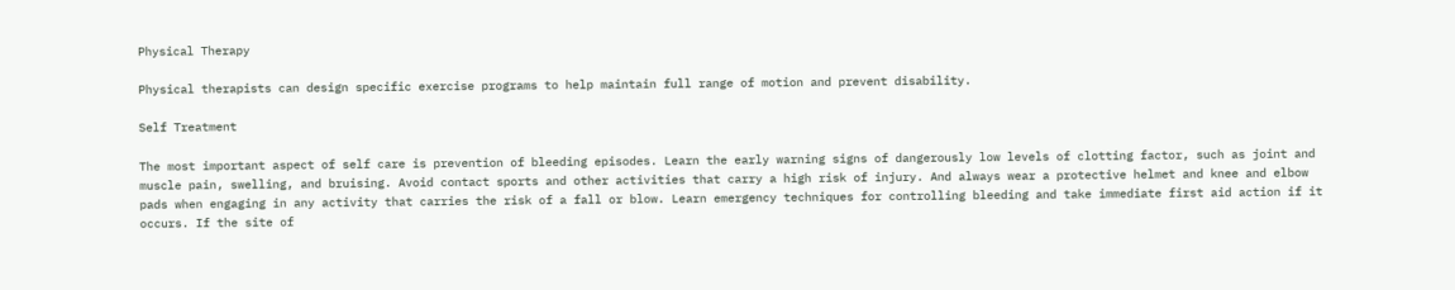Physical Therapy

Physical therapists can design specific exercise programs to help maintain full range of motion and prevent disability.

Self Treatment

The most important aspect of self care is prevention of bleeding episodes. Learn the early warning signs of dangerously low levels of clotting factor, such as joint and muscle pain, swelling, and bruising. Avoid contact sports and other activities that carry a high risk of injury. And always wear a protective helmet and knee and elbow pads when engaging in any activity that carries the risk of a fall or blow. Learn emergency techniques for controlling bleeding and take immediate first aid action if it occurs. If the site of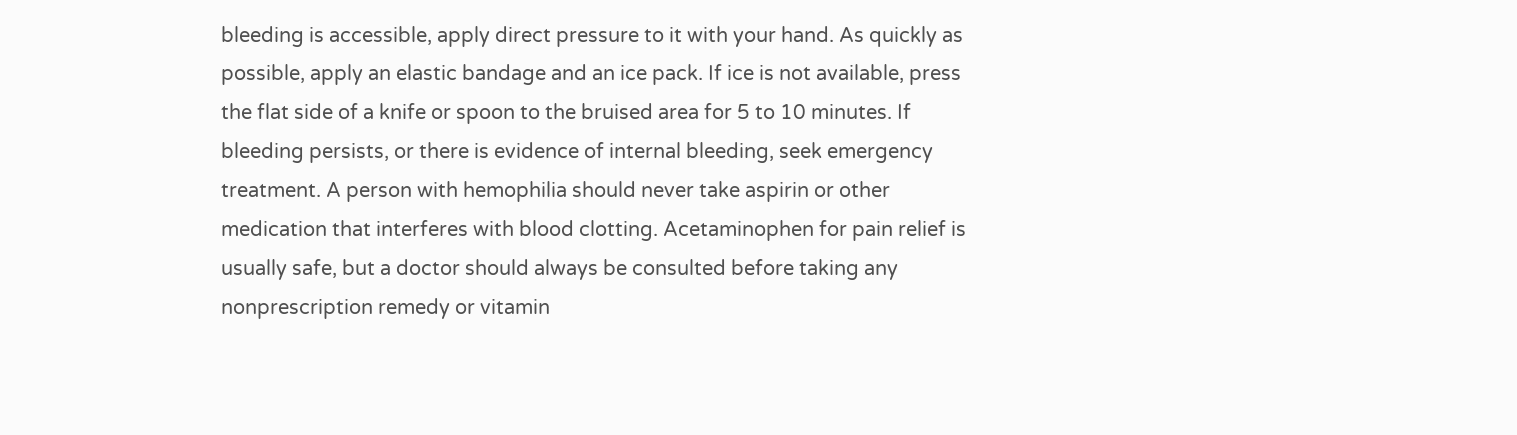bleeding is accessible, apply direct pressure to it with your hand. As quickly as possible, apply an elastic bandage and an ice pack. If ice is not available, press the flat side of a knife or spoon to the bruised area for 5 to 10 minutes. If bleeding persists, or there is evidence of internal bleeding, seek emergency treatment. A person with hemophilia should never take aspirin or other medication that interferes with blood clotting. Acetaminophen for pain relief is usually safe, but a doctor should always be consulted before taking any nonprescription remedy or vitamin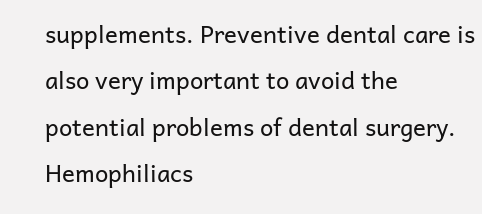supplements. Preventive dental care is also very important to avoid the potential problems of dental surgery. Hemophiliacs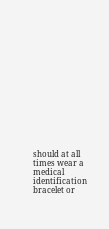should at all times wear a medical identification bracelet or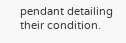pendant detailing their condition.